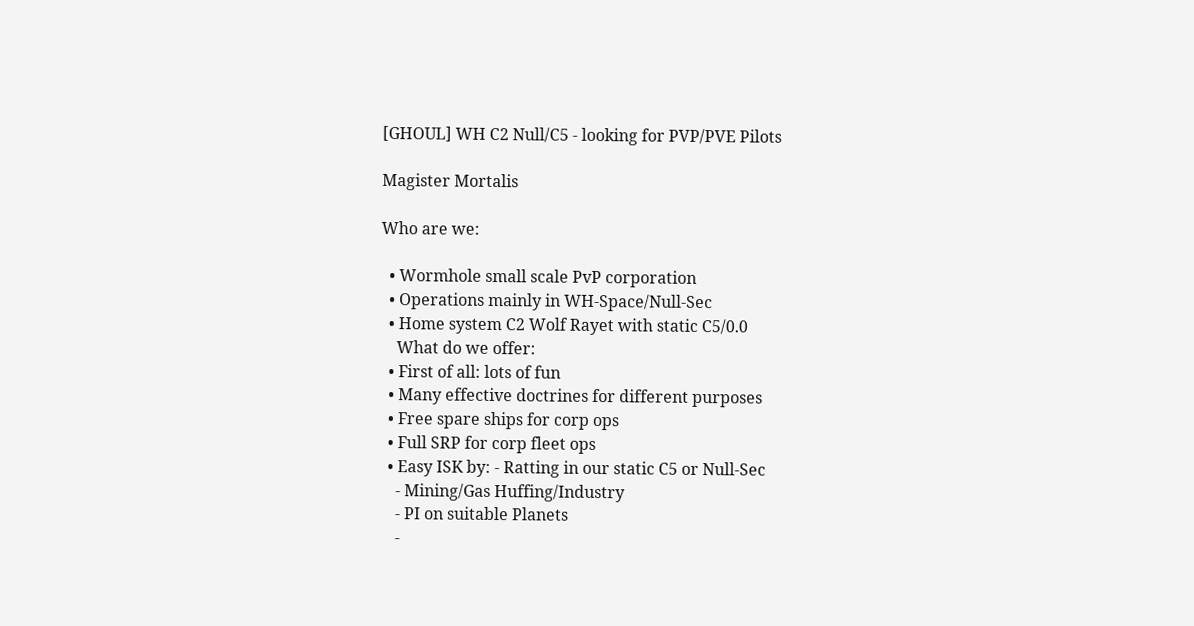[GHOUL] WH C2 Null/C5 - looking for PVP/PVE Pilots

Magister Mortalis

Who are we:

  • Wormhole small scale PvP corporation
  • Operations mainly in WH-Space/Null-Sec
  • Home system C2 Wolf Rayet with static C5/0.0
    What do we offer:
  • First of all: lots of fun
  • Many effective doctrines for different purposes
  • Free spare ships for corp ops
  • Full SRP for corp fleet ops
  • Easy ISK by: - Ratting in our static C5 or Null-Sec
    - Mining/Gas Huffing/Industry
    - PI on suitable Planets
    -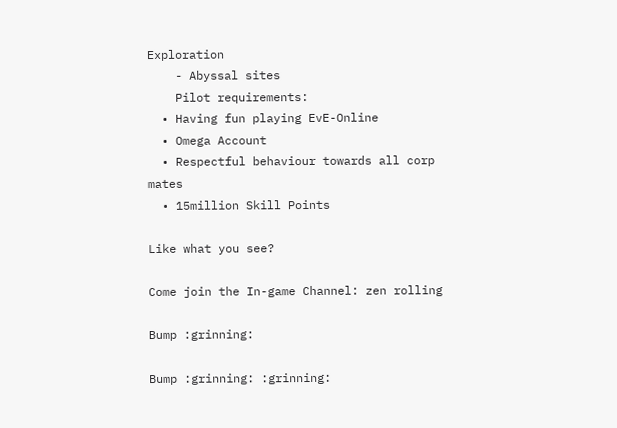Exploration
    - Abyssal sites
    Pilot requirements:
  • Having fun playing EvE-Online
  • Omega Account
  • Respectful behaviour towards all corp mates
  • 15million Skill Points

Like what you see?

Come join the In-game Channel: zen rolling

Bump :grinning:

Bump :grinning: :grinning: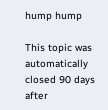hump hump

This topic was automatically closed 90 days after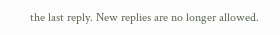the last reply. New replies are no longer allowed.